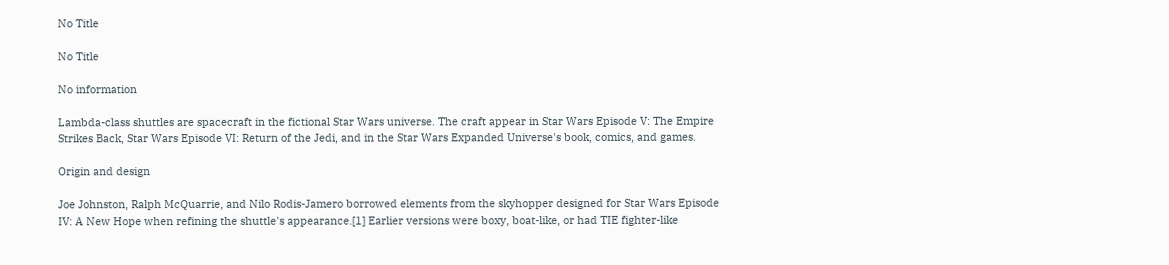No Title

No Title

No information

Lambda-class shuttles are spacecraft in the fictional Star Wars universe. The craft appear in Star Wars Episode V: The Empire Strikes Back, Star Wars Episode VI: Return of the Jedi, and in the Star Wars Expanded Universe's book, comics, and games.

Origin and design

Joe Johnston, Ralph McQuarrie, and Nilo Rodis-Jamero borrowed elements from the skyhopper designed for Star Wars Episode IV: A New Hope when refining the shuttle's appearance.[1] Earlier versions were boxy, boat-like, or had TIE fighter-like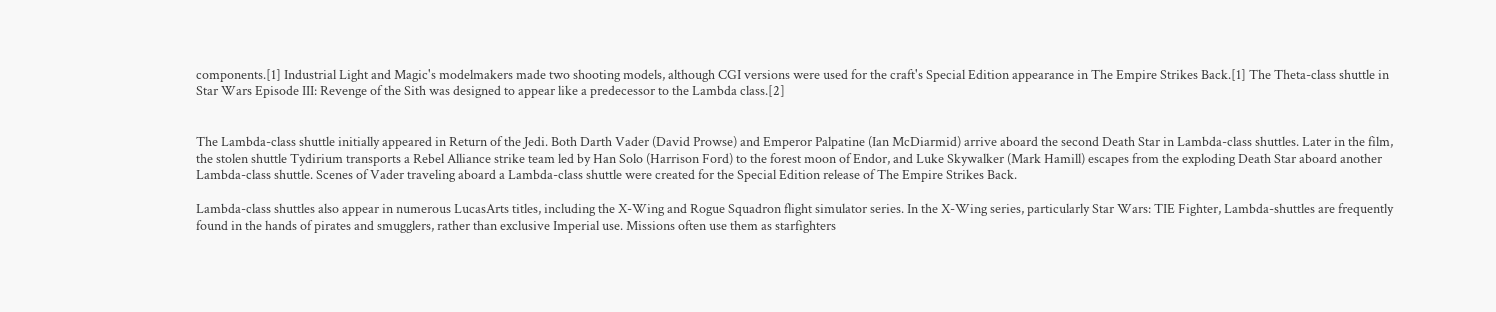components.[1] Industrial Light and Magic's modelmakers made two shooting models, although CGI versions were used for the craft's Special Edition appearance in The Empire Strikes Back.[1] The Theta-class shuttle in Star Wars Episode III: Revenge of the Sith was designed to appear like a predecessor to the Lambda class.[2]


The Lambda-class shuttle initially appeared in Return of the Jedi. Both Darth Vader (David Prowse) and Emperor Palpatine (Ian McDiarmid) arrive aboard the second Death Star in Lambda-class shuttles. Later in the film, the stolen shuttle Tydirium transports a Rebel Alliance strike team led by Han Solo (Harrison Ford) to the forest moon of Endor, and Luke Skywalker (Mark Hamill) escapes from the exploding Death Star aboard another Lambda-class shuttle. Scenes of Vader traveling aboard a Lambda-class shuttle were created for the Special Edition release of The Empire Strikes Back.

Lambda-class shuttles also appear in numerous LucasArts titles, including the X-Wing and Rogue Squadron flight simulator series. In the X-Wing series, particularly Star Wars: TIE Fighter, Lambda-shuttles are frequently found in the hands of pirates and smugglers, rather than exclusive Imperial use. Missions often use them as starfighters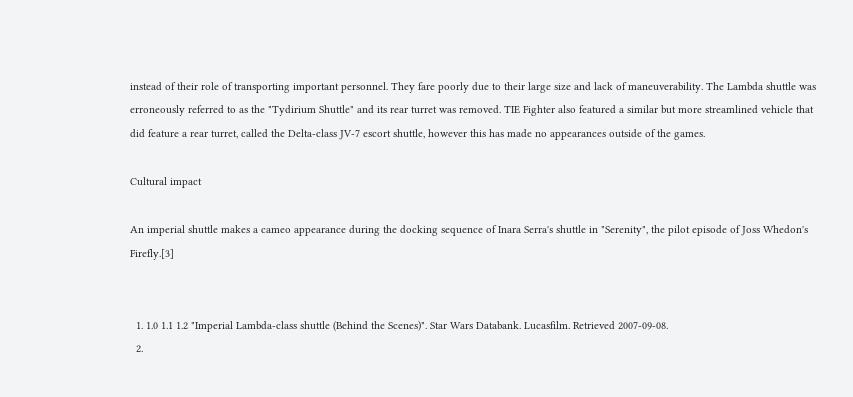instead of their role of transporting important personnel. They fare poorly due to their large size and lack of maneuverability. The Lambda shuttle was erroneously referred to as the "Tydirium Shuttle" and its rear turret was removed. TIE Fighter also featured a similar but more streamlined vehicle that did feature a rear turret, called the Delta-class JV-7 escort shuttle, however this has made no appearances outside of the games.

Cultural impact

An imperial shuttle makes a cameo appearance during the docking sequence of Inara Serra's shuttle in "Serenity", the pilot episode of Joss Whedon's Firefly.[3]


  1. 1.0 1.1 1.2 "Imperial Lambda-class shuttle (Behind the Scenes)". Star Wars Databank. Lucasfilm. Retrieved 2007-09-08.
  2.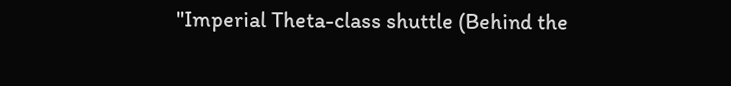"Imperial Theta-class shuttle (Behind the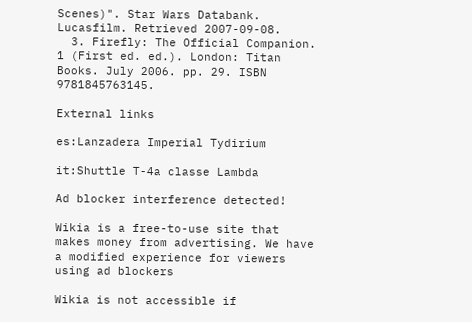Scenes)". Star Wars Databank. Lucasfilm. Retrieved 2007-09-08.
  3. Firefly: The Official Companion. 1 (First ed. ed.). London: Titan Books. July 2006. pp. 29. ISBN 9781845763145.

External links

es:Lanzadera Imperial Tydirium

it:Shuttle T-4a classe Lambda

Ad blocker interference detected!

Wikia is a free-to-use site that makes money from advertising. We have a modified experience for viewers using ad blockers

Wikia is not accessible if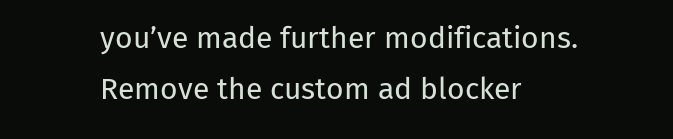you’ve made further modifications. Remove the custom ad blocker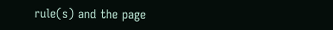rule(s) and the page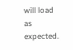will load as expected.